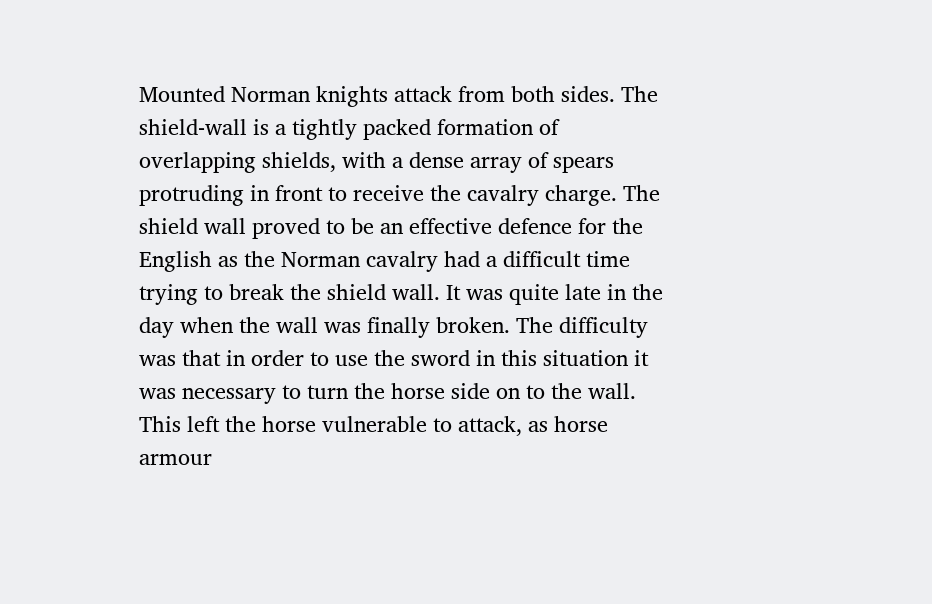Mounted Norman knights attack from both sides. The shield-wall is a tightly packed formation of overlapping shields, with a dense array of spears protruding in front to receive the cavalry charge. The shield wall proved to be an effective defence for the English as the Norman cavalry had a difficult time trying to break the shield wall. It was quite late in the day when the wall was finally broken. The difficulty was that in order to use the sword in this situation it was necessary to turn the horse side on to the wall. This left the horse vulnerable to attack, as horse armour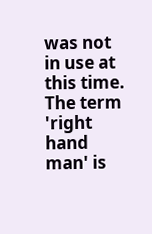was not in use at this time. The term 'right hand man' is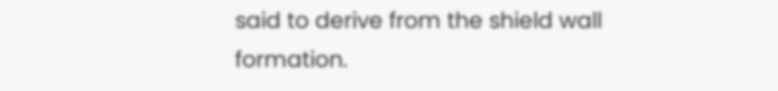said to derive from the shield wall formation.